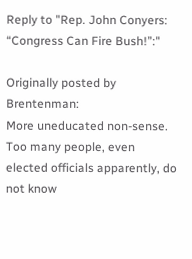Reply to "Rep. John Conyers: “Congress Can Fire Bush!”:"

Originally posted by Brentenman:
More uneducated non-sense. Too many people, even elected officials apparently, do not know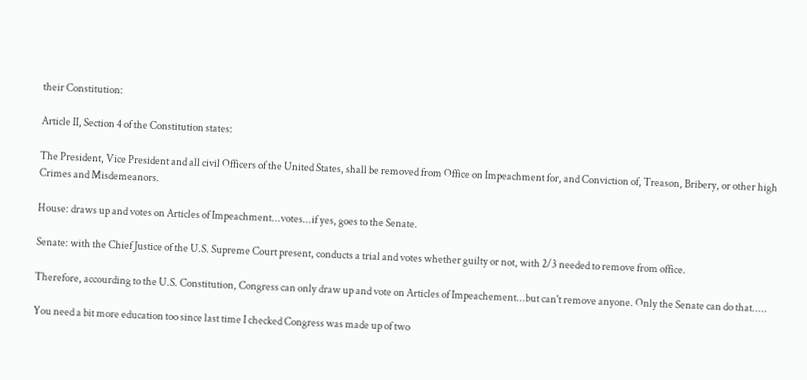their Constitution:

Article II, Section 4 of the Constitution states:

The President, Vice President and all civil Officers of the United States, shall be removed from Office on Impeachment for, and Conviction of, Treason, Bribery, or other high Crimes and Misdemeanors.

House: draws up and votes on Articles of Impeachment...votes...if yes, goes to the Senate.

Senate: with the Chief Justice of the U.S. Supreme Court present, conducts a trial and votes whether guilty or not, with 2/3 needed to remove from office.

Therefore, accourding to the U.S. Constitution, Congress can only draw up and vote on Articles of Impeachement...but can't remove anyone. Only the Senate can do that.....

You need a bit more education too since last time I checked Congress was made up of two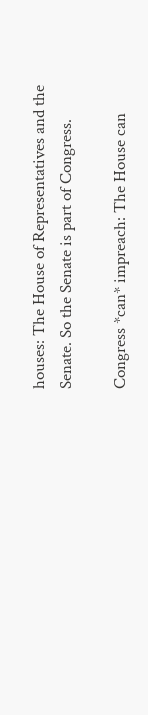houses: The House of Representatives and the Senate. So the Senate is part of Congress.

Congress *can* impreach: The House can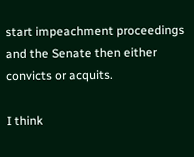start impeachment proceedings and the Senate then either convicts or acquits.

I think